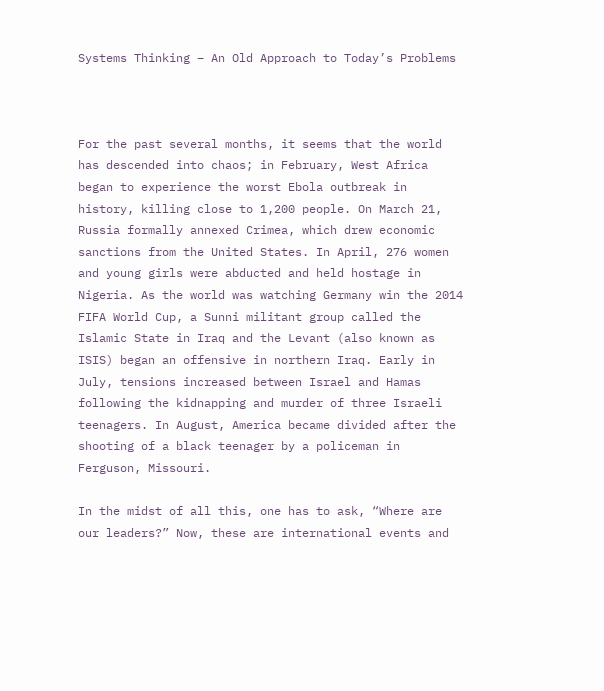Systems Thinking – An Old Approach to Today’s Problems



For the past several months, it seems that the world has descended into chaos; in February, West Africa began to experience the worst Ebola outbreak in history, killing close to 1,200 people. On March 21, Russia formally annexed Crimea, which drew economic sanctions from the United States. In April, 276 women and young girls were abducted and held hostage in Nigeria. As the world was watching Germany win the 2014 FIFA World Cup, a Sunni militant group called the Islamic State in Iraq and the Levant (also known as ISIS) began an offensive in northern Iraq. Early in July, tensions increased between Israel and Hamas following the kidnapping and murder of three Israeli teenagers. In August, America became divided after the shooting of a black teenager by a policeman in Ferguson, Missouri.

In the midst of all this, one has to ask, “Where are our leaders?” Now, these are international events and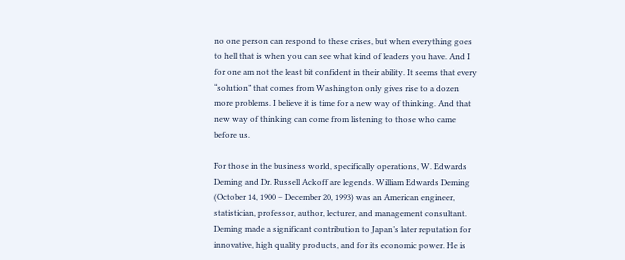no one person can respond to these crises, but when everything goes to hell that is when you can see what kind of leaders you have. And I for one am not the least bit confident in their ability. It seems that every “solution” that comes from Washington only gives rise to a dozen more problems. I believe it is time for a new way of thinking. And that new way of thinking can come from listening to those who came before us.

For those in the business world, specifically operations, W. Edwards Deming and Dr. Russell Ackoff are legends. William Edwards Deming (October 14, 1900 – December 20, 1993) was an American engineer, statistician, professor, author, lecturer, and management consultant. Deming made a significant contribution to Japan’s later reputation for innovative, high quality products, and for its economic power. He is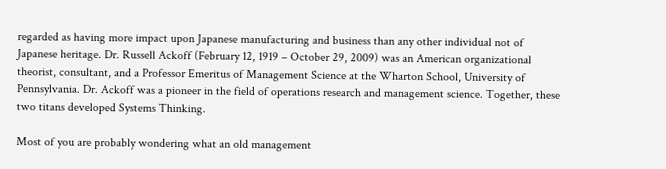regarded as having more impact upon Japanese manufacturing and business than any other individual not of Japanese heritage. Dr. Russell Ackoff (February 12, 1919 – October 29, 2009) was an American organizational theorist, consultant, and a Professor Emeritus of Management Science at the Wharton School, University of Pennsylvania. Dr. Ackoff was a pioneer in the field of operations research and management science. Together, these two titans developed Systems Thinking.

Most of you are probably wondering what an old management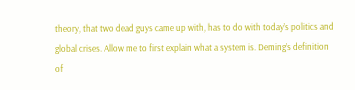theory, that two dead guys came up with, has to do with today’s politics and global crises. Allow me to first explain what a system is. Deming’s definition of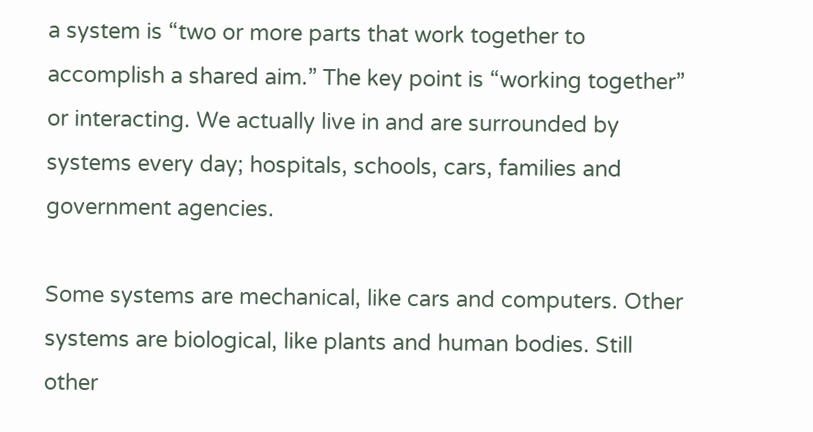a system is “two or more parts that work together to accomplish a shared aim.” The key point is “working together” or interacting. We actually live in and are surrounded by systems every day; hospitals, schools, cars, families and government agencies.

Some systems are mechanical, like cars and computers. Other systems are biological, like plants and human bodies. Still other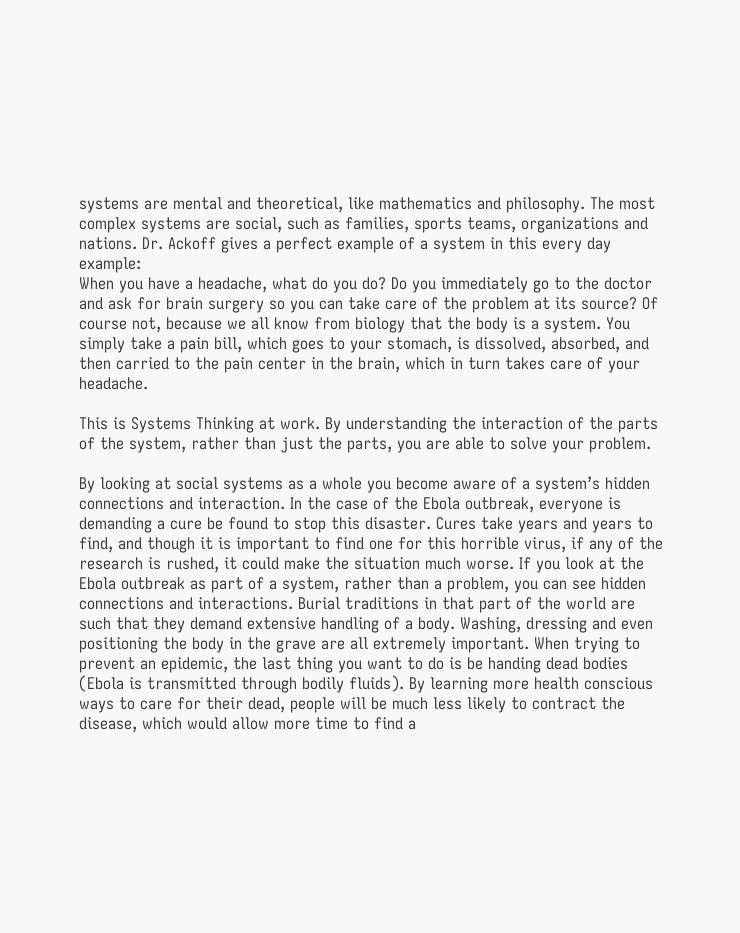systems are mental and theoretical, like mathematics and philosophy. The most complex systems are social, such as families, sports teams, organizations and nations. Dr. Ackoff gives a perfect example of a system in this every day example:
When you have a headache, what do you do? Do you immediately go to the doctor and ask for brain surgery so you can take care of the problem at its source? Of course not, because we all know from biology that the body is a system. You simply take a pain bill, which goes to your stomach, is dissolved, absorbed, and then carried to the pain center in the brain, which in turn takes care of your headache.

This is Systems Thinking at work. By understanding the interaction of the parts of the system, rather than just the parts, you are able to solve your problem.

By looking at social systems as a whole you become aware of a system’s hidden connections and interaction. In the case of the Ebola outbreak, everyone is demanding a cure be found to stop this disaster. Cures take years and years to find, and though it is important to find one for this horrible virus, if any of the research is rushed, it could make the situation much worse. If you look at the Ebola outbreak as part of a system, rather than a problem, you can see hidden connections and interactions. Burial traditions in that part of the world are such that they demand extensive handling of a body. Washing, dressing and even positioning the body in the grave are all extremely important. When trying to prevent an epidemic, the last thing you want to do is be handing dead bodies (Ebola is transmitted through bodily fluids). By learning more health conscious ways to care for their dead, people will be much less likely to contract the disease, which would allow more time to find a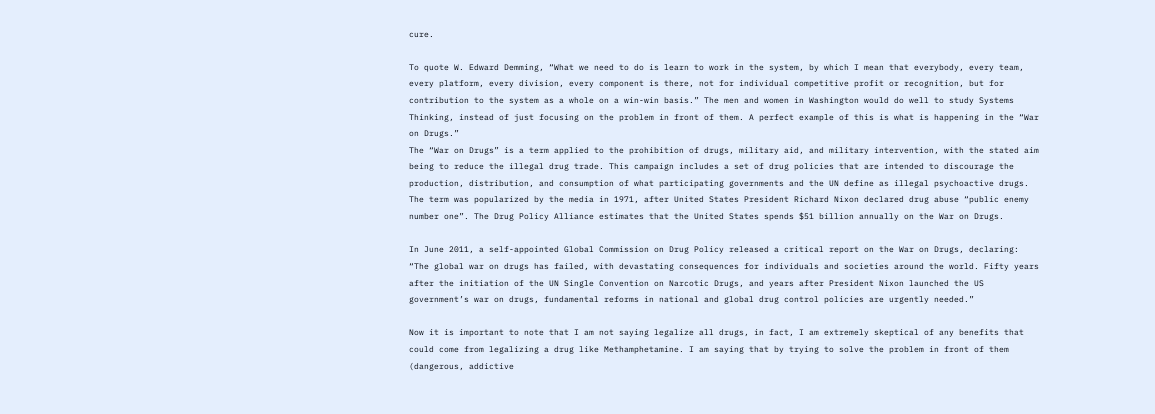cure.

To quote W. Edward Demming, “What we need to do is learn to work in the system, by which I mean that everybody, every team, every platform, every division, every component is there, not for individual competitive profit or recognition, but for contribution to the system as a whole on a win-win basis.” The men and women in Washington would do well to study Systems Thinking, instead of just focusing on the problem in front of them. A perfect example of this is what is happening in the “War on Drugs.”
The “War on Drugs” is a term applied to the prohibition of drugs, military aid, and military intervention, with the stated aim being to reduce the illegal drug trade. This campaign includes a set of drug policies that are intended to discourage the production, distribution, and consumption of what participating governments and the UN define as illegal psychoactive drugs. The term was popularized by the media in 1971, after United States President Richard Nixon declared drug abuse “public enemy number one”. The Drug Policy Alliance estimates that the United States spends $51 billion annually on the War on Drugs.

In June 2011, a self-appointed Global Commission on Drug Policy released a critical report on the War on Drugs, declaring: “The global war on drugs has failed, with devastating consequences for individuals and societies around the world. Fifty years after the initiation of the UN Single Convention on Narcotic Drugs, and years after President Nixon launched the US government’s war on drugs, fundamental reforms in national and global drug control policies are urgently needed.”

Now it is important to note that I am not saying legalize all drugs, in fact, I am extremely skeptical of any benefits that could come from legalizing a drug like Methamphetamine. I am saying that by trying to solve the problem in front of them (dangerous, addictive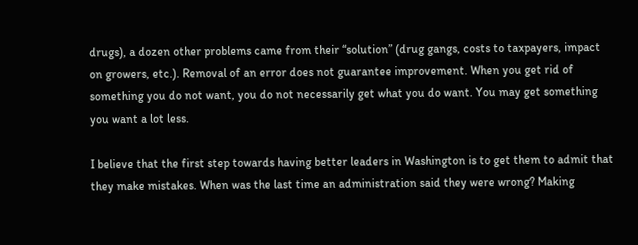drugs), a dozen other problems came from their “solution” (drug gangs, costs to taxpayers, impact on growers, etc.). Removal of an error does not guarantee improvement. When you get rid of something you do not want, you do not necessarily get what you do want. You may get something you want a lot less.

I believe that the first step towards having better leaders in Washington is to get them to admit that they make mistakes. When was the last time an administration said they were wrong? Making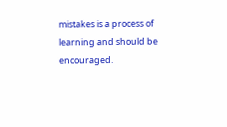mistakes is a process of learning and should be encouraged.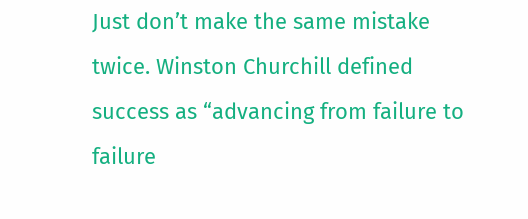Just don’t make the same mistake twice. Winston Churchill defined success as “advancing from failure to failure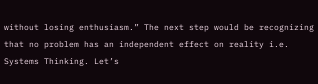without losing enthusiasm.” The next step would be recognizing that no problem has an independent effect on reality i.e. Systems Thinking. Let’s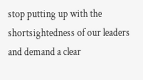stop putting up with the shortsightedness of our leaders and demand a clear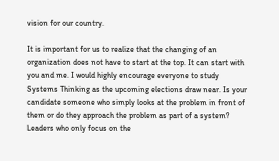vision for our country.

It is important for us to realize that the changing of an organization does not have to start at the top. It can start with you and me. I would highly encourage everyone to study Systems Thinking as the upcoming elections draw near. Is your candidate someone who simply looks at the problem in front of them or do they approach the problem as part of a system? Leaders who only focus on the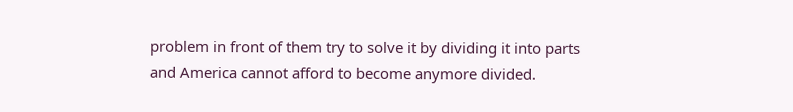problem in front of them try to solve it by dividing it into parts and America cannot afford to become anymore divided.